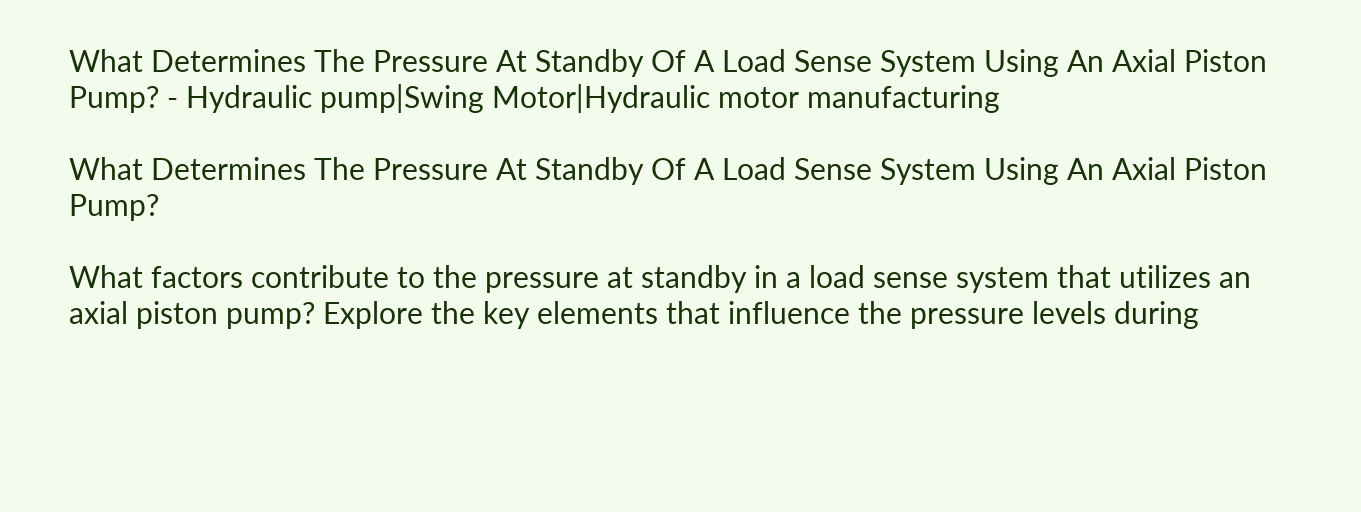What Determines The Pressure At Standby Of A Load Sense System Using An Axial Piston Pump? - Hydraulic pump|Swing Motor|Hydraulic motor manufacturing

What Determines The Pressure At Standby Of A Load Sense System Using An Axial Piston Pump?

What factors contribute to the pressure at standby in a load sense system that utilizes an axial piston pump? Explore the key elements that influence the pressure levels during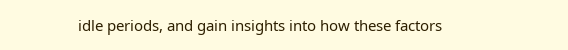idle periods, and gain insights into how these factors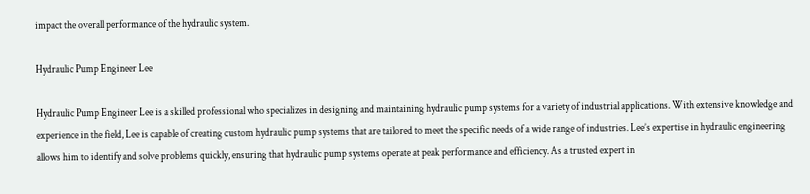impact the overall performance of the hydraulic system.

Hydraulic Pump Engineer Lee

Hydraulic Pump Engineer Lee is a skilled professional who specializes in designing and maintaining hydraulic pump systems for a variety of industrial applications. With extensive knowledge and experience in the field, Lee is capable of creating custom hydraulic pump systems that are tailored to meet the specific needs of a wide range of industries. Lee’s expertise in hydraulic engineering allows him to identify and solve problems quickly, ensuring that hydraulic pump systems operate at peak performance and efficiency. As a trusted expert in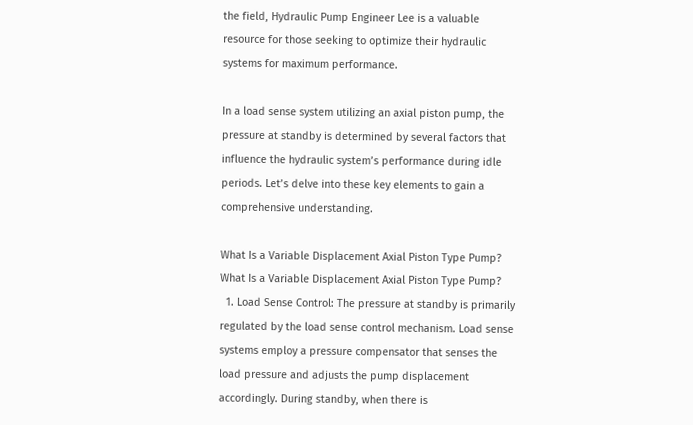the field, Hydraulic Pump Engineer Lee is a valuable resource for those seeking to optimize their hydraulic systems for maximum performance.

In a load sense system utilizing an axial piston pump, the pressure at standby is determined by several factors that influence the hydraulic system’s performance during idle periods. Let’s delve into these key elements to gain a comprehensive understanding.

What Is a Variable Displacement Axial Piston Type Pump?
What Is a Variable Displacement Axial Piston Type Pump?
  1. Load Sense Control: The pressure at standby is primarily regulated by the load sense control mechanism. Load sense systems employ a pressure compensator that senses the load pressure and adjusts the pump displacement accordingly. During standby, when there is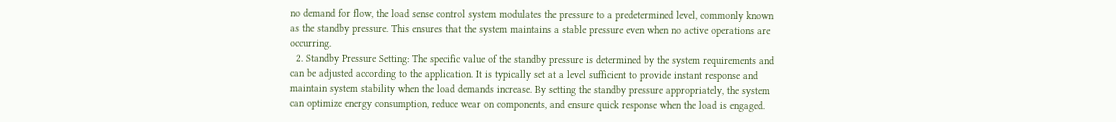no demand for flow, the load sense control system modulates the pressure to a predetermined level, commonly known as the standby pressure. This ensures that the system maintains a stable pressure even when no active operations are occurring.
  2. Standby Pressure Setting: The specific value of the standby pressure is determined by the system requirements and can be adjusted according to the application. It is typically set at a level sufficient to provide instant response and maintain system stability when the load demands increase. By setting the standby pressure appropriately, the system can optimize energy consumption, reduce wear on components, and ensure quick response when the load is engaged.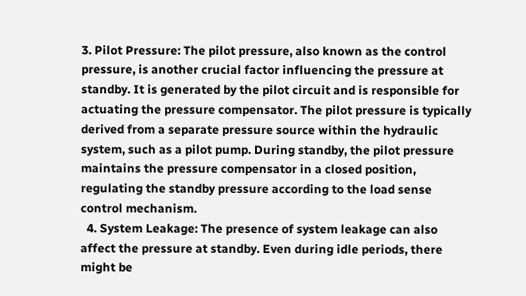3. Pilot Pressure: The pilot pressure, also known as the control pressure, is another crucial factor influencing the pressure at standby. It is generated by the pilot circuit and is responsible for actuating the pressure compensator. The pilot pressure is typically derived from a separate pressure source within the hydraulic system, such as a pilot pump. During standby, the pilot pressure maintains the pressure compensator in a closed position, regulating the standby pressure according to the load sense control mechanism.
  4. System Leakage: The presence of system leakage can also affect the pressure at standby. Even during idle periods, there might be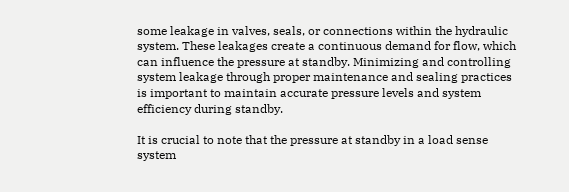some leakage in valves, seals, or connections within the hydraulic system. These leakages create a continuous demand for flow, which can influence the pressure at standby. Minimizing and controlling system leakage through proper maintenance and sealing practices is important to maintain accurate pressure levels and system efficiency during standby.

It is crucial to note that the pressure at standby in a load sense system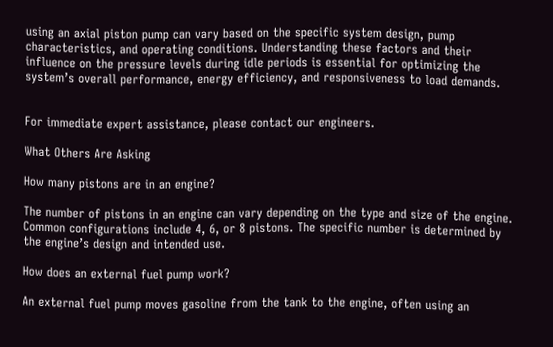using an axial piston pump can vary based on the specific system design, pump characteristics, and operating conditions. Understanding these factors and their influence on the pressure levels during idle periods is essential for optimizing the system’s overall performance, energy efficiency, and responsiveness to load demands.


For immediate expert assistance, please contact our engineers.

What Others Are Asking

How many pistons are in an engine?

The number of pistons in an engine can vary depending on the type and size of the engine. Common configurations include 4, 6, or 8 pistons. The specific number is determined by the engine’s design and intended use.

How does an external fuel pump work?

An external fuel pump moves gasoline from the tank to the engine, often using an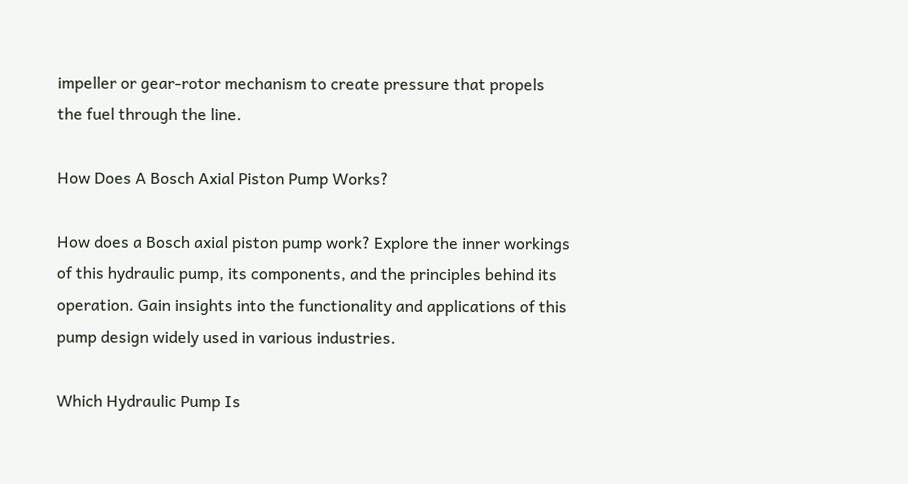impeller or gear-rotor mechanism to create pressure that propels the fuel through the line.

How Does A Bosch Axial Piston Pump Works?

How does a Bosch axial piston pump work? Explore the inner workings of this hydraulic pump, its components, and the principles behind its operation. Gain insights into the functionality and applications of this pump design widely used in various industries.

Which Hydraulic Pump Is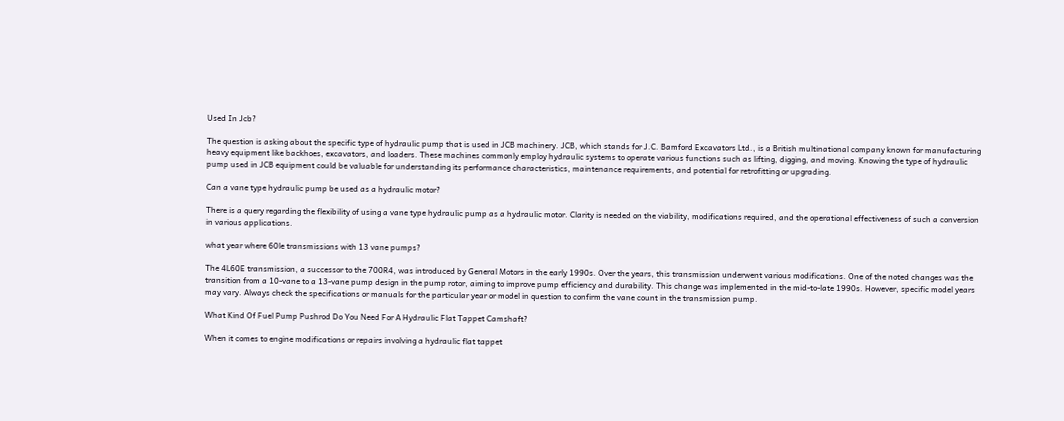Used In Jcb?

The question is asking about the specific type of hydraulic pump that is used in JCB machinery. JCB, which stands for J.C. Bamford Excavators Ltd., is a British multinational company known for manufacturing heavy equipment like backhoes, excavators, and loaders. These machines commonly employ hydraulic systems to operate various functions such as lifting, digging, and moving. Knowing the type of hydraulic pump used in JCB equipment could be valuable for understanding its performance characteristics, maintenance requirements, and potential for retrofitting or upgrading.

Can a vane type hydraulic pump be used as a hydraulic motor?

There is a query regarding the flexibility of using a vane type hydraulic pump as a hydraulic motor. Clarity is needed on the viability, modifications required, and the operational effectiveness of such a conversion in various applications.

what year where 60le transmissions with 13 vane pumps?

The 4L60E transmission, a successor to the 700R4, was introduced by General Motors in the early 1990s. Over the years, this transmission underwent various modifications. One of the noted changes was the transition from a 10-vane to a 13-vane pump design in the pump rotor, aiming to improve pump efficiency and durability. This change was implemented in the mid-to-late 1990s. However, specific model years may vary. Always check the specifications or manuals for the particular year or model in question to confirm the vane count in the transmission pump.

What Kind Of Fuel Pump Pushrod Do You Need For A Hydraulic Flat Tappet Camshaft?

When it comes to engine modifications or repairs involving a hydraulic flat tappet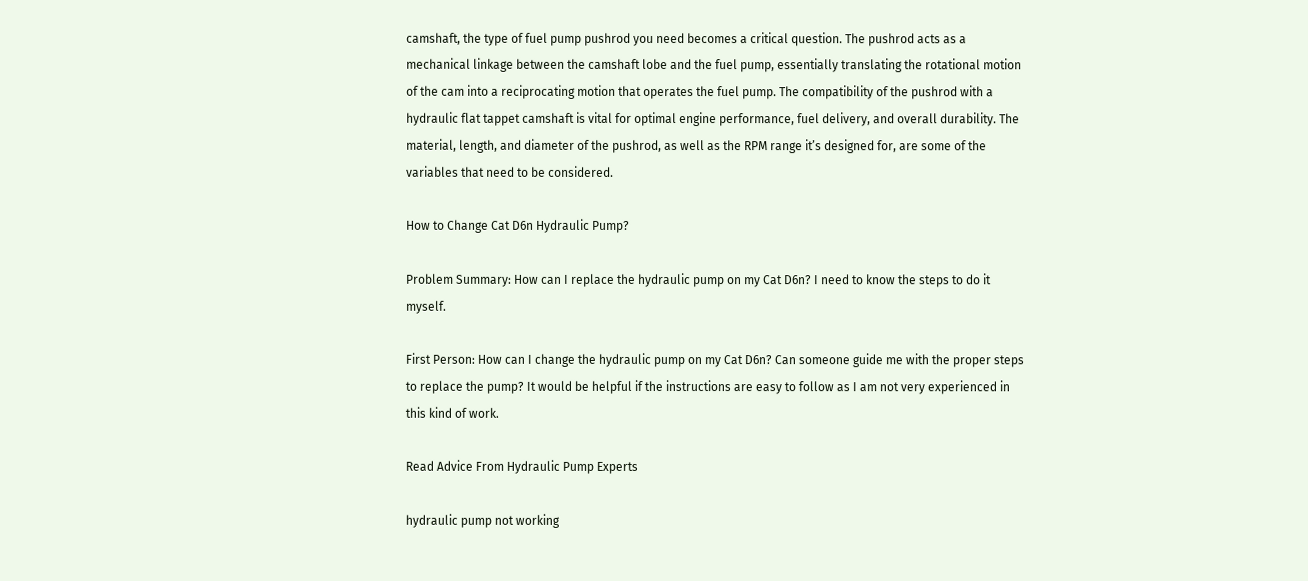camshaft, the type of fuel pump pushrod you need becomes a critical question. The pushrod acts as a mechanical linkage between the camshaft lobe and the fuel pump, essentially translating the rotational motion of the cam into a reciprocating motion that operates the fuel pump. The compatibility of the pushrod with a hydraulic flat tappet camshaft is vital for optimal engine performance, fuel delivery, and overall durability. The material, length, and diameter of the pushrod, as well as the RPM range it’s designed for, are some of the variables that need to be considered.

How to Change Cat D6n Hydraulic Pump?

Problem Summary: How can I replace the hydraulic pump on my Cat D6n? I need to know the steps to do it myself.

First Person: How can I change the hydraulic pump on my Cat D6n? Can someone guide me with the proper steps to replace the pump? It would be helpful if the instructions are easy to follow as I am not very experienced in this kind of work.

Read Advice From Hydraulic Pump Experts

hydraulic pump not working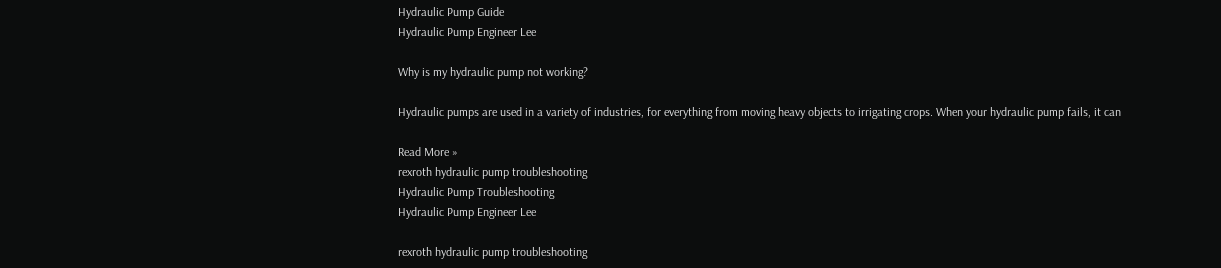Hydraulic Pump Guide
Hydraulic Pump Engineer Lee

Why is my hydraulic pump not working?

Hydraulic pumps are used in a variety of industries, for everything from moving heavy objects to irrigating crops. When your hydraulic pump fails, it can

Read More »
rexroth hydraulic pump troubleshooting
Hydraulic Pump Troubleshooting
Hydraulic Pump Engineer Lee

rexroth hydraulic pump troubleshooting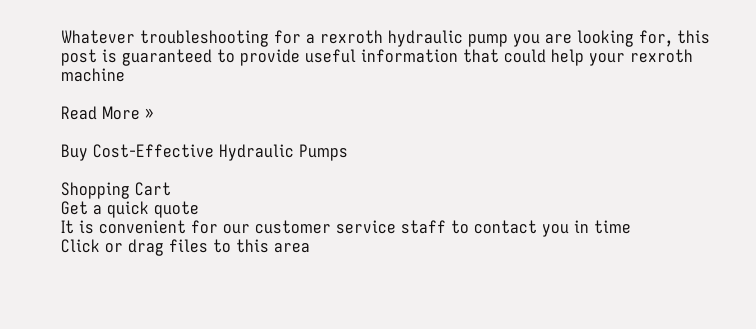Whatever troubleshooting for a rexroth hydraulic pump you are looking for, this post is guaranteed to provide useful information that could help your rexroth machine

Read More »

Buy Cost-Effective Hydraulic Pumps

Shopping Cart
Get a quick quote
It is convenient for our customer service staff to contact you in time
Click or drag files to this area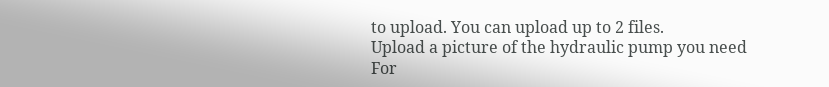to upload. You can upload up to 2 files.
Upload a picture of the hydraulic pump you need
For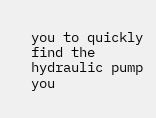you to quickly find the hydraulic pump you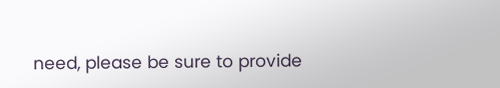need, please be sure to provide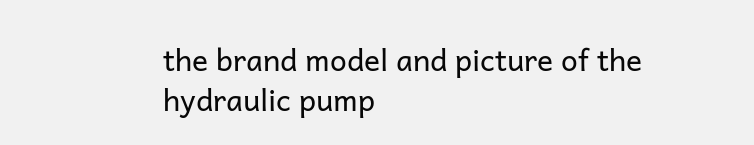the brand model and picture of the hydraulic pump